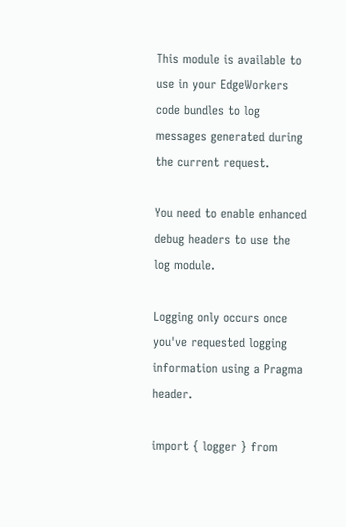This module is available to use in your EdgeWorkers code bundles to log messages generated during the current request.

You need to enable enhanced debug headers to use the log module.

Logging only occurs once you've requested logging information using a Pragma header.

import { logger } from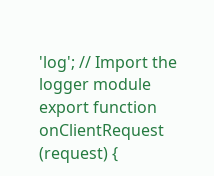'log'; // Import the logger module
export function onClientRequest (request) {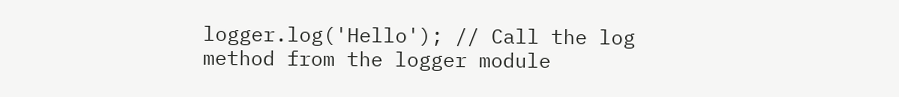logger.log('Hello'); // Call the log method from the logger module